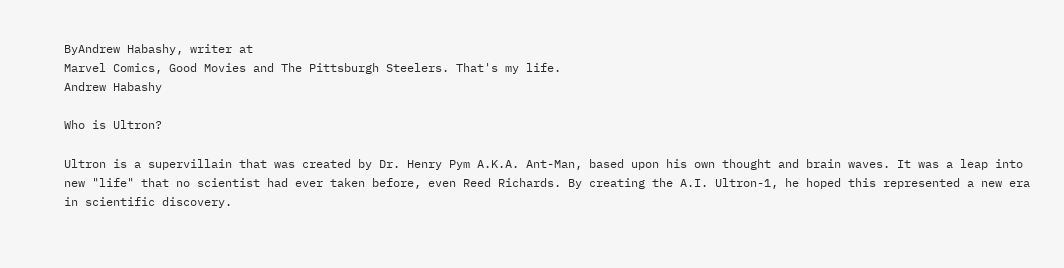ByAndrew Habashy, writer at
Marvel Comics, Good Movies and The Pittsburgh Steelers. That's my life.
Andrew Habashy

Who is Ultron?

Ultron is a supervillain that was created by Dr. Henry Pym A.K.A. Ant-Man, based upon his own thought and brain waves. It was a leap into new "life" that no scientist had ever taken before, even Reed Richards. By creating the A.I. Ultron-1, he hoped this represented a new era in scientific discovery.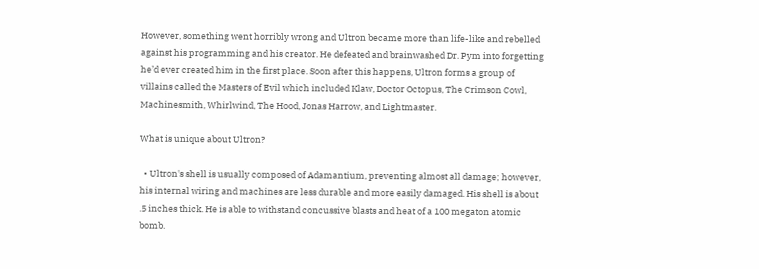However, something went horribly wrong and Ultron became more than life-like and rebelled against his programming and his creator. He defeated and brainwashed Dr. Pym into forgetting he’d ever created him in the first place. Soon after this happens, Ultron forms a group of villains called the Masters of Evil which included Klaw, Doctor Octopus, The Crimson Cowl, Machinesmith, Whirlwind, The Hood, Jonas Harrow, and Lightmaster.

What is unique about Ultron?

  • Ultron's shell is usually composed of Adamantium, preventing almost all damage; however, his internal wiring and machines are less durable and more easily damaged. His shell is about .5 inches thick. He is able to withstand concussive blasts and heat of a 100 megaton atomic bomb.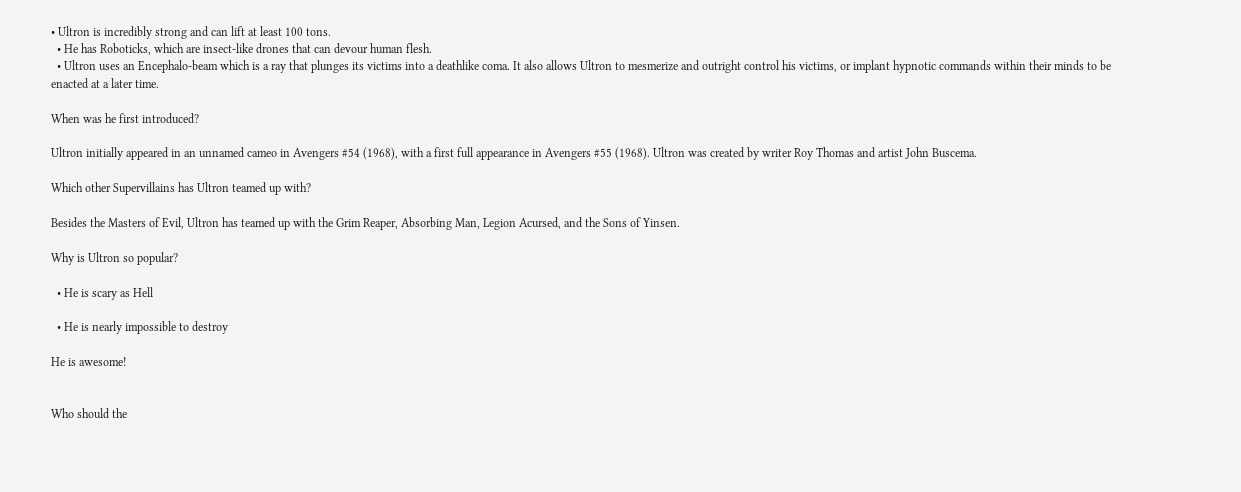• Ultron is incredibly strong and can lift at least 100 tons.
  • He has Roboticks, which are insect-like drones that can devour human flesh.
  • Ultron uses an Encephalo-beam which is a ray that plunges its victims into a deathlike coma. It also allows Ultron to mesmerize and outright control his victims, or implant hypnotic commands within their minds to be enacted at a later time.

When was he first introduced?

Ultron initially appeared in an unnamed cameo in Avengers #54 (1968), with a first full appearance in Avengers #55 (1968). Ultron was created by writer Roy Thomas and artist John Buscema.

Which other Supervillains has Ultron teamed up with?

Besides the Masters of Evil, Ultron has teamed up with the Grim Reaper, Absorbing Man, Legion Acursed, and the Sons of Yinsen.

Why is Ultron so popular?

  • He is scary as Hell

  • He is nearly impossible to destroy

He is awesome!


Who should the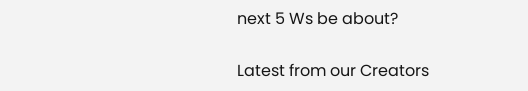next 5 Ws be about?


Latest from our Creators